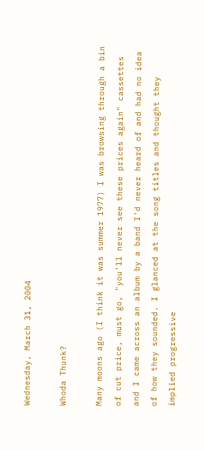Wednesday, March 31, 2004

Whoda Thunk?

Many moons ago (I think it was summer 1977) I was browsing through a bin of cut price, must go, "you'll never see these prices again" cassettes and I came across an album by a band I'd never heard of and had no idea of how they sounded. I glanced at the song titles and thought they implied progressive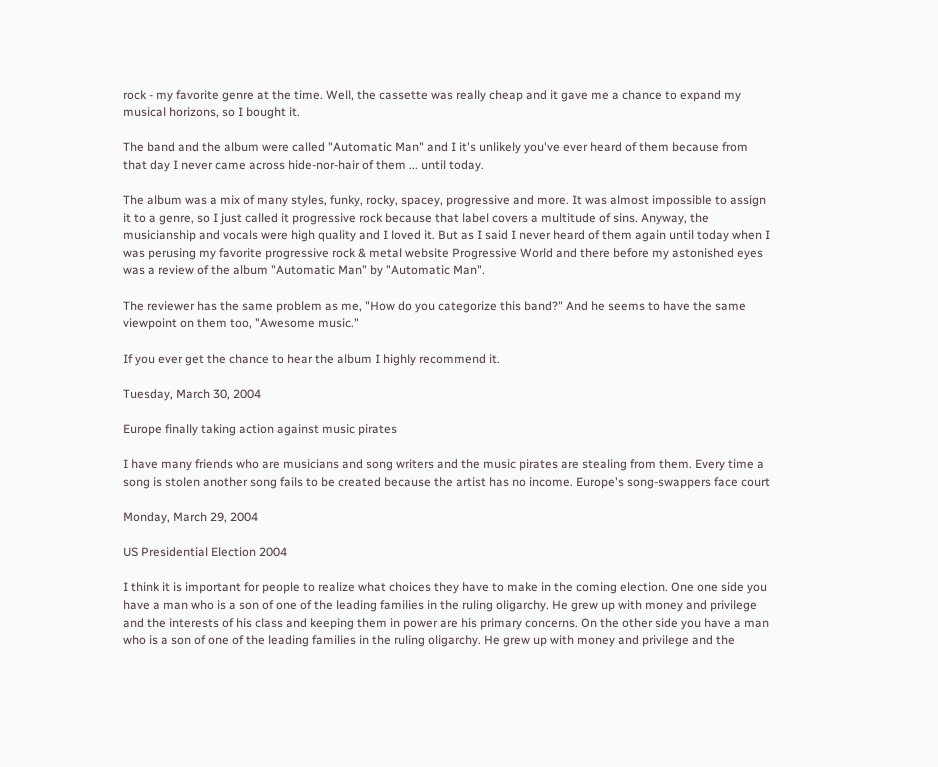rock - my favorite genre at the time. Well, the cassette was really cheap and it gave me a chance to expand my musical horizons, so I bought it.

The band and the album were called "Automatic Man" and I it's unlikely you've ever heard of them because from that day I never came across hide-nor-hair of them ... until today.

The album was a mix of many styles, funky, rocky, spacey, progressive and more. It was almost impossible to assign it to a genre, so I just called it progressive rock because that label covers a multitude of sins. Anyway, the musicianship and vocals were high quality and I loved it. But as I said I never heard of them again until today when I was perusing my favorite progressive rock & metal website Progressive World and there before my astonished eyes was a review of the album "Automatic Man" by "Automatic Man".

The reviewer has the same problem as me, "How do you categorize this band?" And he seems to have the same viewpoint on them too, "Awesome music."

If you ever get the chance to hear the album I highly recommend it.

Tuesday, March 30, 2004

Europe finally taking action against music pirates

I have many friends who are musicians and song writers and the music pirates are stealing from them. Every time a song is stolen another song fails to be created because the artist has no income. Europe's song-swappers face court

Monday, March 29, 2004

US Presidential Election 2004

I think it is important for people to realize what choices they have to make in the coming election. One one side you have a man who is a son of one of the leading families in the ruling oligarchy. He grew up with money and privilege and the interests of his class and keeping them in power are his primary concerns. On the other side you have a man who is a son of one of the leading families in the ruling oligarchy. He grew up with money and privilege and the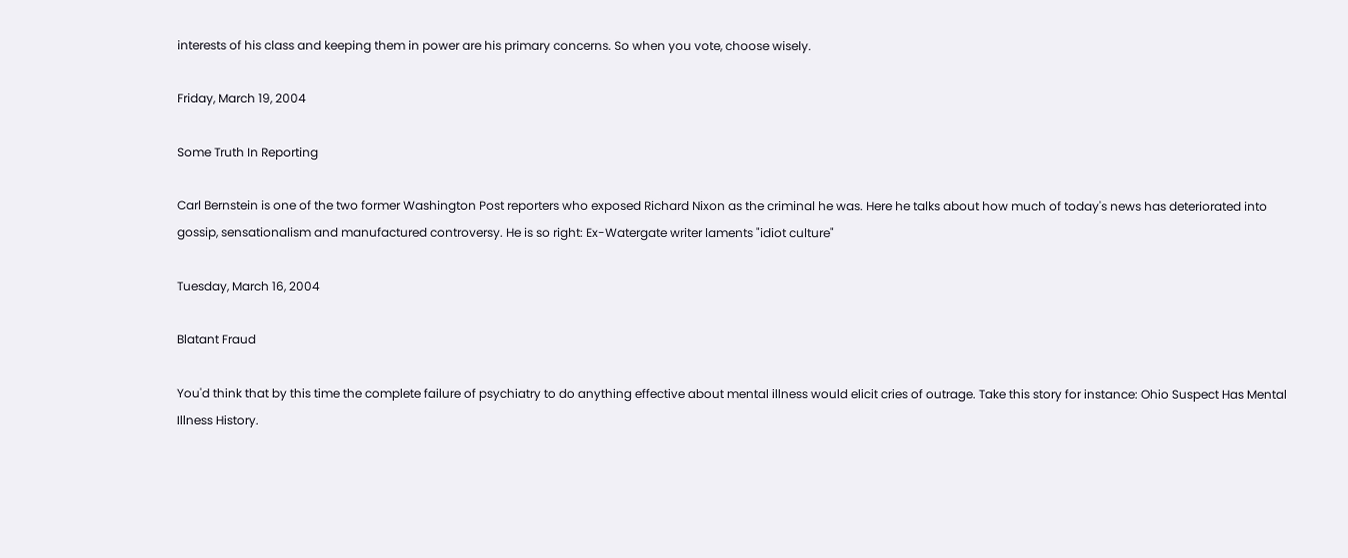interests of his class and keeping them in power are his primary concerns. So when you vote, choose wisely.

Friday, March 19, 2004

Some Truth In Reporting

Carl Bernstein is one of the two former Washington Post reporters who exposed Richard Nixon as the criminal he was. Here he talks about how much of today's news has deteriorated into gossip, sensationalism and manufactured controversy. He is so right: Ex-Watergate writer laments "idiot culture"

Tuesday, March 16, 2004

Blatant Fraud

You'd think that by this time the complete failure of psychiatry to do anything effective about mental illness would elicit cries of outrage. Take this story for instance: Ohio Suspect Has Mental Illness History.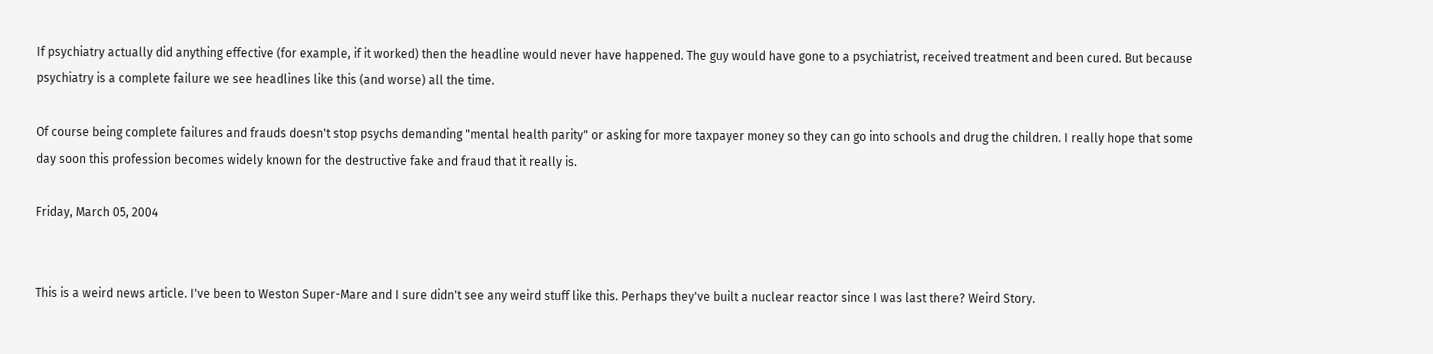If psychiatry actually did anything effective (for example, if it worked) then the headline would never have happened. The guy would have gone to a psychiatrist, received treatment and been cured. But because psychiatry is a complete failure we see headlines like this (and worse) all the time.

Of course being complete failures and frauds doesn't stop psychs demanding "mental health parity" or asking for more taxpayer money so they can go into schools and drug the children. I really hope that some day soon this profession becomes widely known for the destructive fake and fraud that it really is.

Friday, March 05, 2004


This is a weird news article. I've been to Weston Super-Mare and I sure didn't see any weird stuff like this. Perhaps they've built a nuclear reactor since I was last there? Weird Story.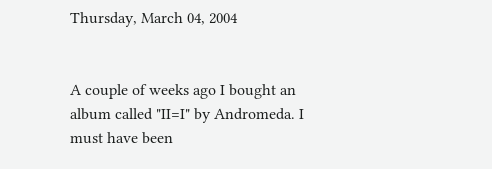Thursday, March 04, 2004


A couple of weeks ago I bought an album called "II=I" by Andromeda. I must have been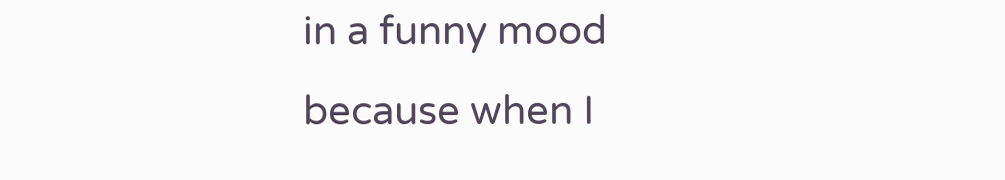in a funny mood because when I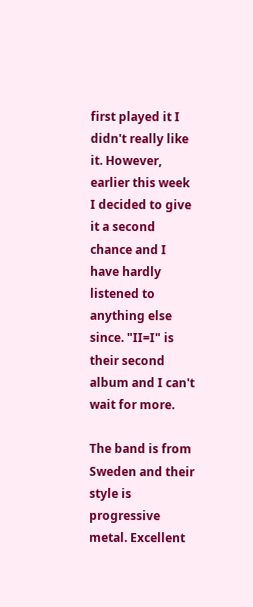first played it I didn't really like it. However, earlier this week I decided to give it a second chance and I have hardly listened to anything else since. "II=I" is their second album and I can't wait for more.

The band is from Sweden and their style is progressive metal. Excellent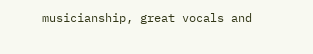musicianship, great vocals and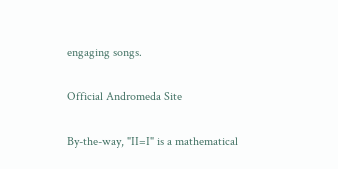engaging songs.

Official Andromeda Site

By-the-way, "II=I" is a mathematical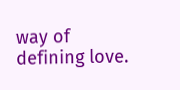way of defining love.